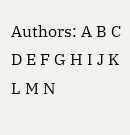Authors: A B C D E F G H I J K L M N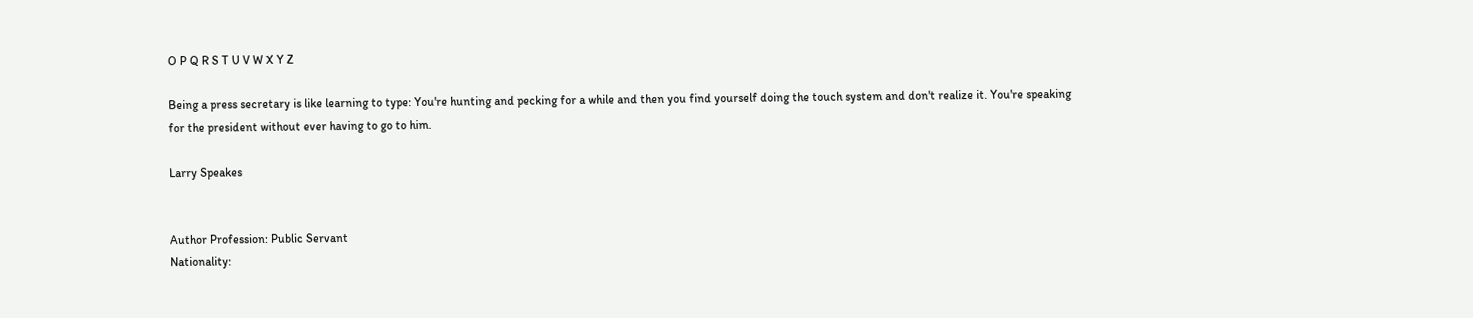O P Q R S T U V W X Y Z

Being a press secretary is like learning to type: You're hunting and pecking for a while and then you find yourself doing the touch system and don't realize it. You're speaking for the president without ever having to go to him.

Larry Speakes


Author Profession: Public Servant
Nationality: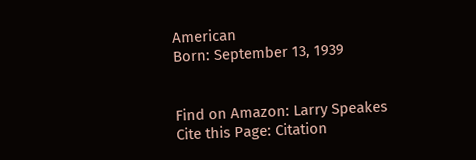American
Born: September 13, 1939


Find on Amazon: Larry Speakes
Cite this Page: Citation